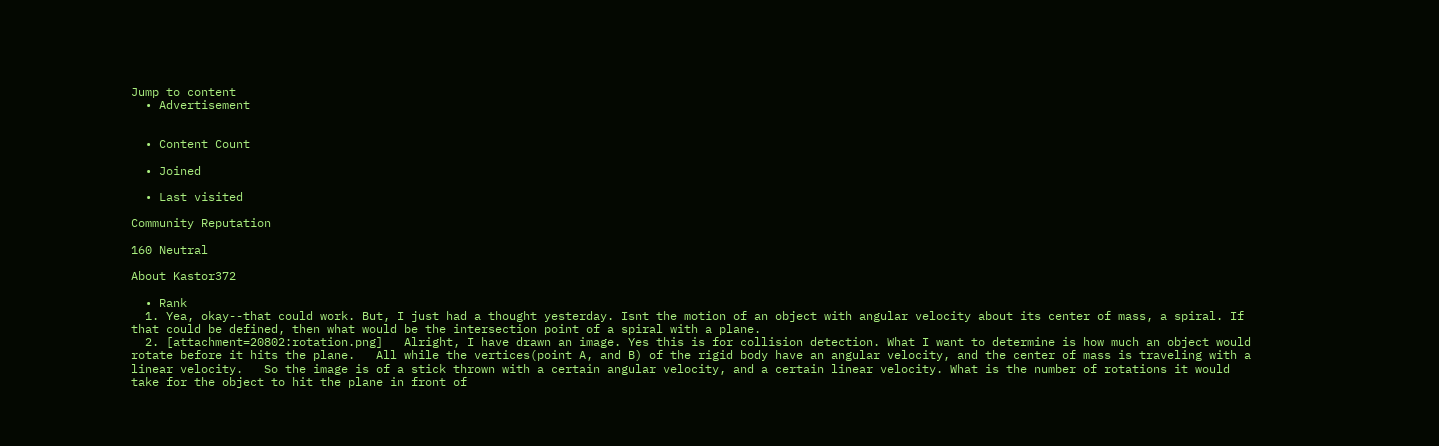Jump to content
  • Advertisement


  • Content Count

  • Joined

  • Last visited

Community Reputation

160 Neutral

About Kastor372

  • Rank
  1. Yea, okay--that could work. But, I just had a thought yesterday. Isnt the motion of an object with angular velocity about its center of mass, a spiral. If that could be defined, then what would be the intersection point of a spiral with a plane.
  2. [attachment=20802:rotation.png]   Alright, I have drawn an image. Yes this is for collision detection. What I want to determine is how much an object would rotate before it hits the plane.   All while the vertices(point A, and B) of the rigid body have an angular velocity, and the center of mass is traveling with a linear velocity.   So the image is of a stick thrown with a certain angular velocity, and a certain linear velocity. What is the number of rotations it would take for the object to hit the plane in front of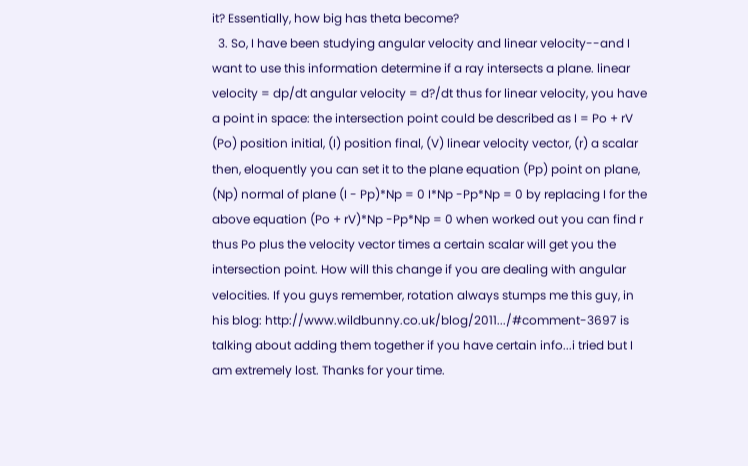it? Essentially, how big has theta become?
  3. So, I have been studying angular velocity and linear velocity--and I want to use this information determine if a ray intersects a plane. linear velocity = dp/dt angular velocity = d?/dt thus for linear velocity, you have a point in space: the intersection point could be described as I = Po + rV (Po) position initial, (I) position final, (V) linear velocity vector, (r) a scalar then, eloquently you can set it to the plane equation (Pp) point on plane, (Np) normal of plane (I - Pp)*Np = 0 I*Np -Pp*Np = 0 by replacing I for the above equation (Po + rV)*Np -Pp*Np = 0 when worked out you can find r thus Po plus the velocity vector times a certain scalar will get you the intersection point. How will this change if you are dealing with angular velocities. If you guys remember, rotation always stumps me this guy, in his blog: http://www.wildbunny.co.uk/blog/2011.../#comment-3697 is talking about adding them together if you have certain info...i tried but I am extremely lost. Thanks for your time.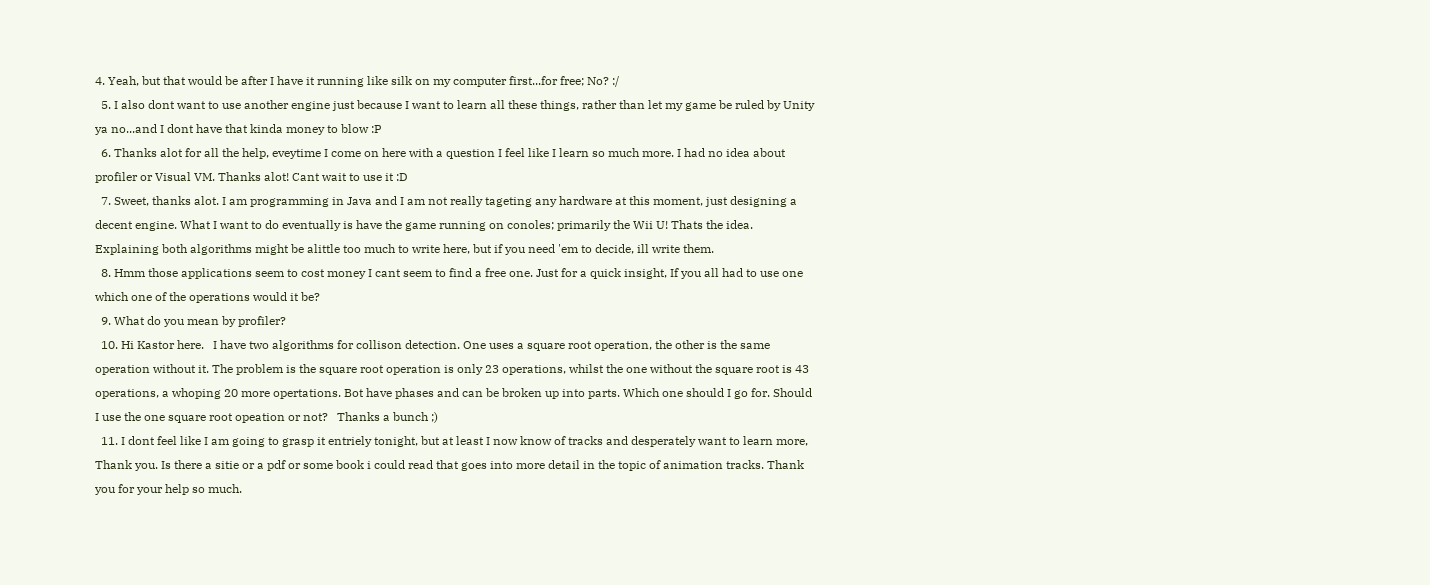4. Yeah, but that would be after I have it running like silk on my computer first...for free; No? :/
  5. I also dont want to use another engine just because I want to learn all these things, rather than let my game be ruled by Unity ya no...and I dont have that kinda money to blow :P
  6. Thanks alot for all the help, eveytime I come on here with a question I feel like I learn so much more. I had no idea about profiler or Visual VM. Thanks alot! Cant wait to use it :D
  7. Sweet, thanks alot. I am programming in Java and I am not really tageting any hardware at this moment, just designing a decent engine. What I want to do eventually is have the game running on conoles; primarily the Wii U! Thats the idea.   Explaining both algorithms might be alittle too much to write here, but if you need 'em to decide, ill write them.
  8. Hmm those applications seem to cost money I cant seem to find a free one. Just for a quick insight, If you all had to use one which one of the operations would it be?
  9. What do you mean by profiler?
  10. Hi Kastor here.   I have two algorithms for collison detection. One uses a square root operation, the other is the same operation without it. The problem is the square root operation is only 23 operations, whilst the one without the square root is 43 operations, a whoping 20 more opertations. Bot have phases and can be broken up into parts. Which one should I go for. Should I use the one square root opeation or not?   Thanks a bunch ;)
  11. I dont feel like I am going to grasp it entriely tonight, but at least I now know of tracks and desperately want to learn more, Thank you. Is there a sitie or a pdf or some book i could read that goes into more detail in the topic of animation tracks. Thank you for your help so much.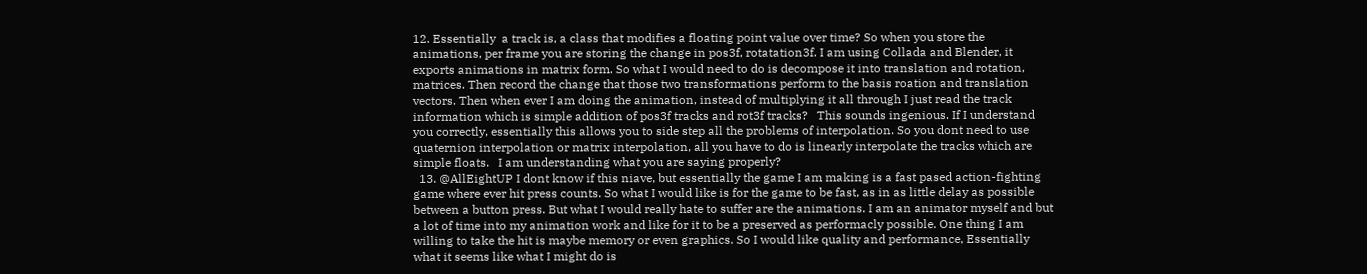12. Essentially  a track is, a class that modifies a floating point value over time? So when you store the animations, per frame you are storing the change in pos3f, rotatation3f. I am using Collada and Blender, it exports animations in matrix form. So what I would need to do is decompose it into translation and rotation, matrices. Then record the change that those two transformations perform to the basis roation and translation vectors. Then when ever I am doing the animation, instead of multiplying it all through I just read the track information which is simple addition of pos3f tracks and rot3f tracks?   This sounds ingenious. If I understand you correctly, essentially this allows you to side step all the problems of interpolation. So you dont need to use quaternion interpolation or matrix interpolation, all you have to do is linearly interpolate the tracks which are simple floats.   I am understanding what you are saying properly?
  13. @AllEightUP I dont know if this niave, but essentially the game I am making is a fast pased action-fighting game where ever hit press counts. So what I would like is for the game to be fast, as in as little delay as possible between a button press. But what I would really hate to suffer are the animations. I am an animator myself and but a lot of time into my animation work and like for it to be a preserved as performacly possible. One thing I am willing to take the hit is maybe memory or even graphics. So I would like quality and performance, Essentially what it seems like what I might do is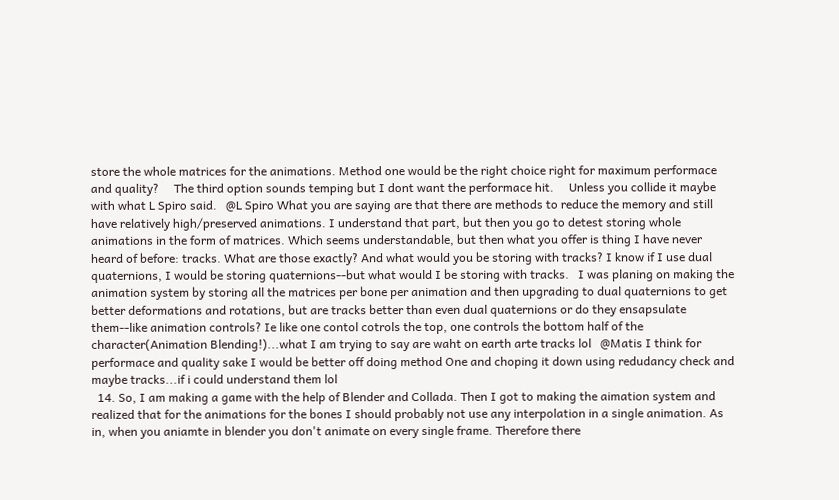store the whole matrices for the animations. Method one would be the right choice right for maximum performace and quality?     The third option sounds temping but I dont want the performace hit.     Unless you collide it maybe with what L Spiro said.   @L Spiro What you are saying are that there are methods to reduce the memory and still have relatively high/preserved animations. I understand that part, but then you go to detest storing whole animations in the form of matrices. Which seems understandable, but then what you offer is thing I have never heard of before: tracks. What are those exactly? And what would you be storing with tracks? I know if I use dual quaternions, I would be storing quaternions--but what would I be storing with tracks.   I was planing on making the animation system by storing all the matrices per bone per animation and then upgrading to dual quaternions to get better deformations and rotations, but are tracks better than even dual quaternions or do they ensapsulate them--like animation controls? Ie like one contol cotrols the top, one controls the bottom half of the character(Animation Blending!)...what I am trying to say are waht on earth arte tracks lol   @Matis I think for performace and quality sake I would be better off doing method One and choping it down using redudancy check and maybe tracks...if i could understand them lol
  14. So, I am making a game with the help of Blender and Collada. Then I got to making the aimation system and realized that for the animations for the bones I should probably not use any interpolation in a single animation. As in, when you aniamte in blender you don't animate on every single frame. Therefore there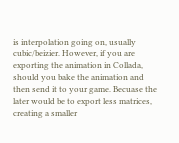is interpolation going on, usually cubic/beizier. However, if you are exporting the animation in Collada, should you bake the animation and then send it to your game. Becuase the later would be to export less matrices, creating a smaller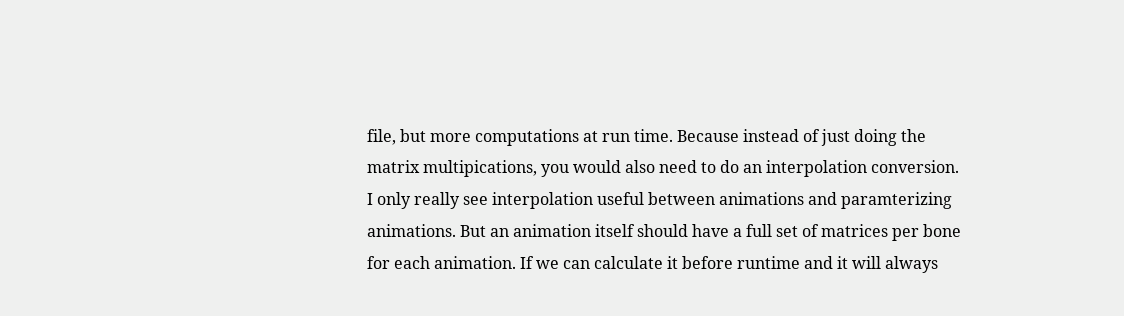file, but more computations at run time. Because instead of just doing the matrix multipications, you would also need to do an interpolation conversion. I only really see interpolation useful between animations and paramterizing animations. But an animation itself should have a full set of matrices per bone for each animation. If we can calculate it before runtime and it will always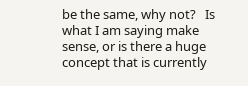be the same, why not?   Is what I am saying make sense, or is there a huge concept that is currently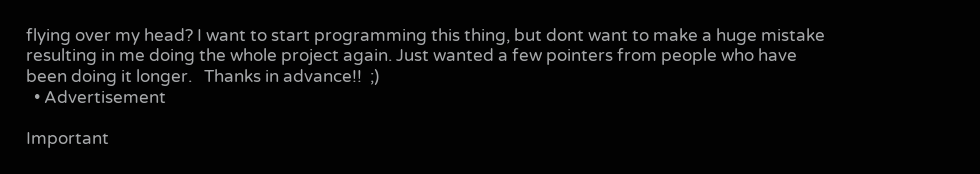flying over my head? I want to start programming this thing, but dont want to make a huge mistake resulting in me doing the whole project again. Just wanted a few pointers from people who have been doing it longer.   Thanks in advance!!  ;)
  • Advertisement

Important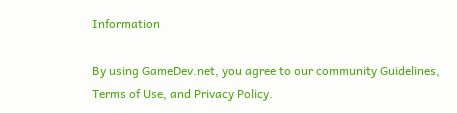Information

By using GameDev.net, you agree to our community Guidelines, Terms of Use, and Privacy Policy.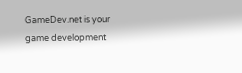GameDev.net is your game development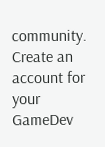community. Create an account for your GameDev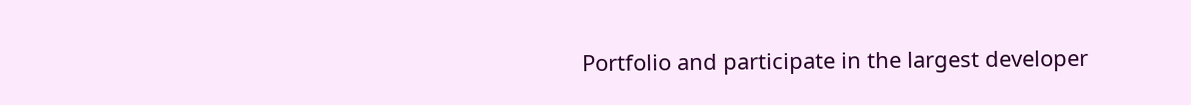Portfolio and participate in the largest developer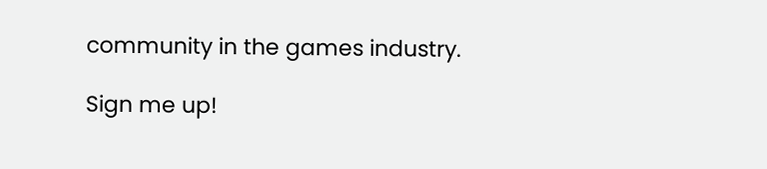community in the games industry.

Sign me up!